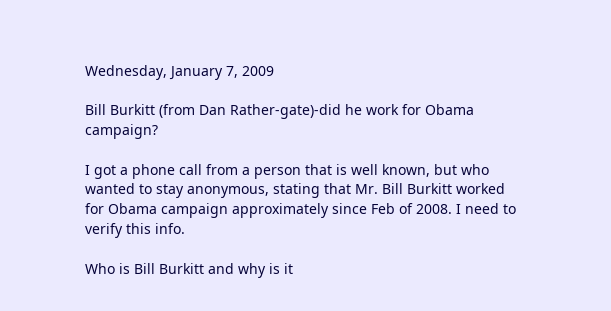Wednesday, January 7, 2009

Bill Burkitt (from Dan Rather-gate)-did he work for Obama campaign?

I got a phone call from a person that is well known, but who wanted to stay anonymous, stating that Mr. Bill Burkitt worked for Obama campaign approximately since Feb of 2008. I need to verify this info.

Who is Bill Burkitt and why is it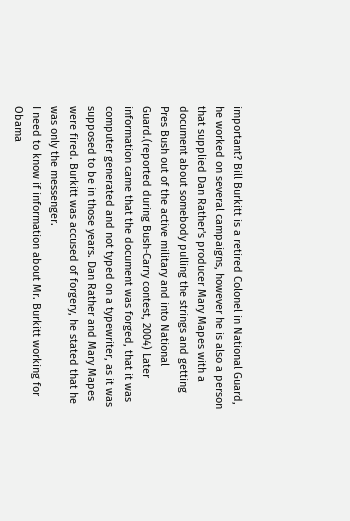important? Bill Burkitt is a retired Colonel in National Guard, he worked on several campaigns, however he is also a person that supplied Dan Rather's producer Mary Mapes with a document about somebody pulling the strings and getting Pres Bush out of the active military and into National Guard.(reported during Bush-Carry contest, 2004) Later information came that the document was forged, that it was computer generated and not typed on a typewriter, as it was supposed to be in those years. Dan Rather and Mary Mapes were fired. Burkitt was accused of forgery, he stated that he was only the messenger.
I need to know if information about Mr. Burkitt working for Obama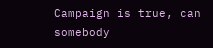Campaign is true, can somebody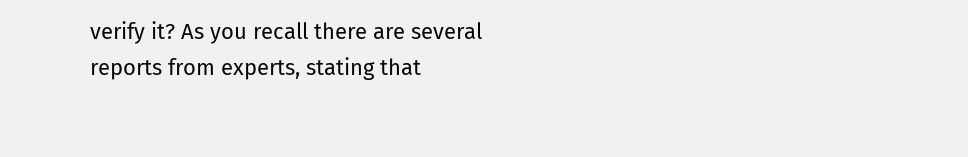verify it? As you recall there are several reports from experts, stating that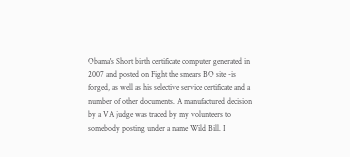Obama's Short birth certificate computer generated in 2007 and posted on Fight the smears BO site -is forged, as well as his selective service certificate and a number of other documents. A manufactured decision by a VA judge was traced by my volunteers to somebody posting under a name Wild Bill. I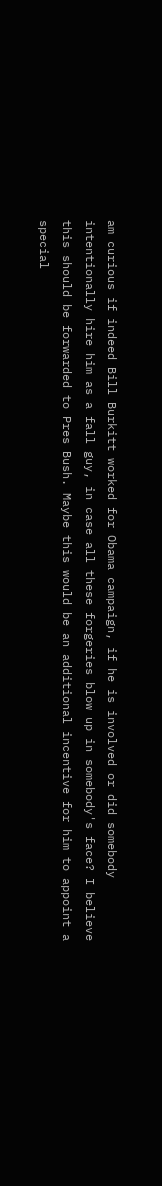am curious if indeed Bill Burkitt worked for Obama campaign, if he is involved or did somebody intentionally hire him as a fall guy, in case all these forgeries blow up in somebody's face? I believe this should be forwarded to Pres Bush. Maybe this would be an additional incentive for him to appoint a special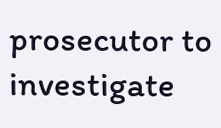prosecutor to investigate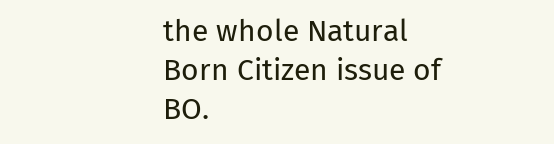the whole Natural Born Citizen issue of BO.